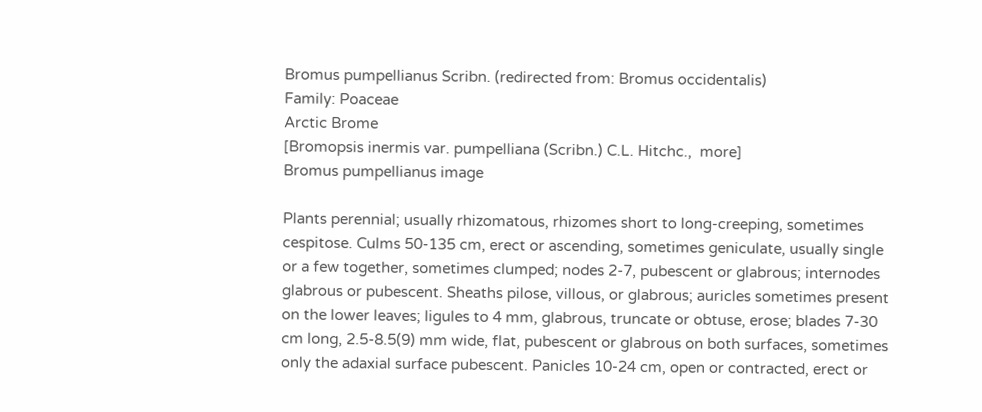Bromus pumpellianus Scribn. (redirected from: Bromus occidentalis)
Family: Poaceae
Arctic Brome
[Bromopsis inermis var. pumpelliana (Scribn.) C.L. Hitchc.,  more]
Bromus pumpellianus image

Plants perennial; usually rhizomatous, rhizomes short to long-creeping, sometimes cespitose. Culms 50-135 cm, erect or ascending, sometimes geniculate, usually single or a few together, sometimes clumped; nodes 2-7, pubescent or glabrous; internodes glabrous or pubescent. Sheaths pilose, villous, or glabrous; auricles sometimes present on the lower leaves; ligules to 4 mm, glabrous, truncate or obtuse, erose; blades 7-30 cm long, 2.5-8.5(9) mm wide, flat, pubescent or glabrous on both surfaces, sometimes only the adaxial surface pubescent. Panicles 10-24 cm, open or contracted, erect or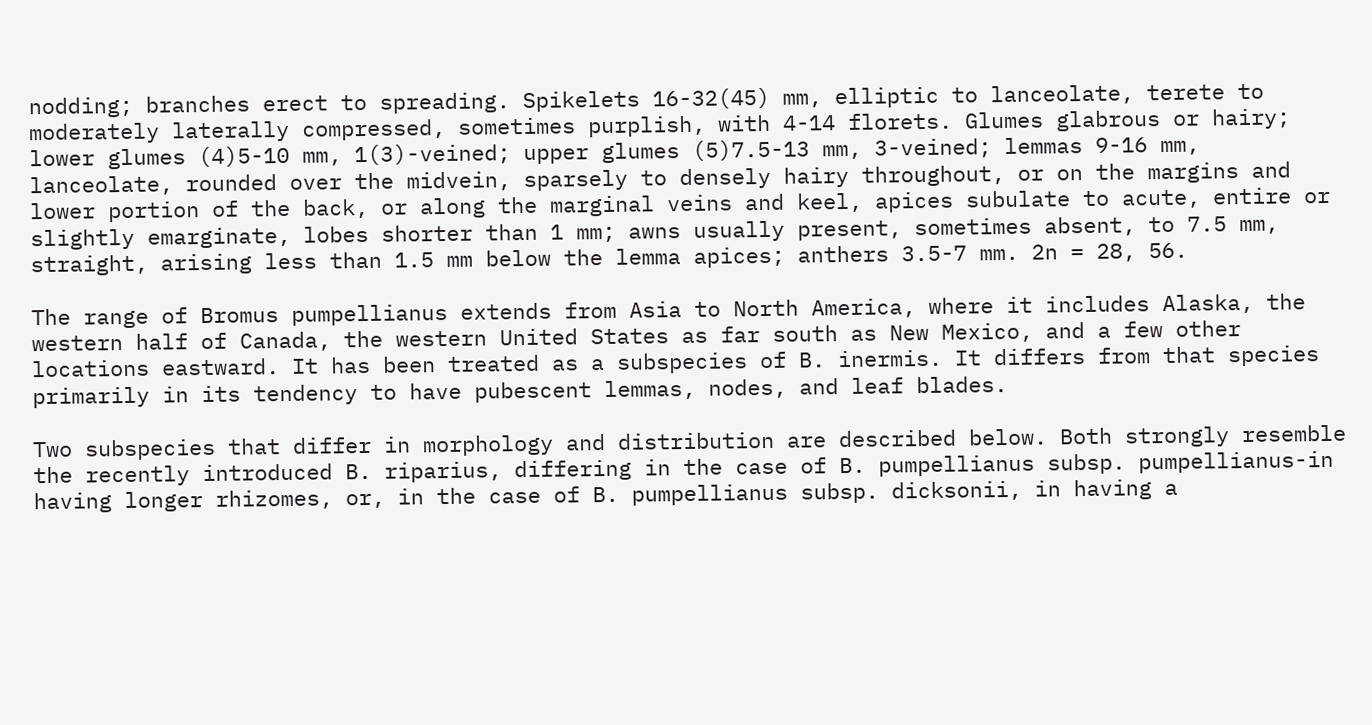nodding; branches erect to spreading. Spikelets 16-32(45) mm, elliptic to lanceolate, terete to moderately laterally compressed, sometimes purplish, with 4-14 florets. Glumes glabrous or hairy; lower glumes (4)5-10 mm, 1(3)-veined; upper glumes (5)7.5-13 mm, 3-veined; lemmas 9-16 mm, lanceolate, rounded over the midvein, sparsely to densely hairy throughout, or on the margins and lower portion of the back, or along the marginal veins and keel, apices subulate to acute, entire or slightly emarginate, lobes shorter than 1 mm; awns usually present, sometimes absent, to 7.5 mm, straight, arising less than 1.5 mm below the lemma apices; anthers 3.5-7 mm. 2n = 28, 56.

The range of Bromus pumpellianus extends from Asia to North America, where it includes Alaska, the western half of Canada, the western United States as far south as New Mexico, and a few other locations eastward. It has been treated as a subspecies of B. inermis. It differs from that species primarily in its tendency to have pubescent lemmas, nodes, and leaf blades.

Two subspecies that differ in morphology and distribution are described below. Both strongly resemble the recently introduced B. riparius, differing in the case of B. pumpellianus subsp. pumpellianus-in having longer rhizomes, or, in the case of B. pumpellianus subsp. dicksonii, in having a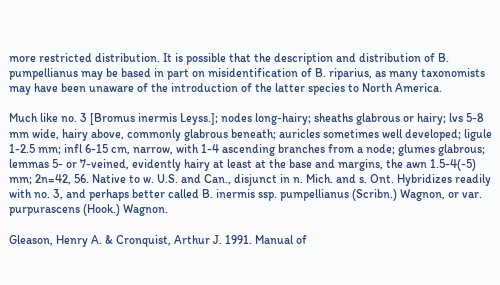more restricted distribution. It is possible that the description and distribution of B. pumpellianus may be based in part on misidentification of B. riparius, as many taxonomists may have been unaware of the introduction of the latter species to North America.

Much like no. 3 [Bromus inermis Leyss.]; nodes long-hairy; sheaths glabrous or hairy; lvs 5-8 mm wide, hairy above, commonly glabrous beneath; auricles sometimes well developed; ligule 1-2.5 mm; infl 6-15 cm, narrow, with 1-4 ascending branches from a node; glumes glabrous; lemmas 5- or 7-veined, evidently hairy at least at the base and margins, the awn 1.5-4(-5) mm; 2n=42, 56. Native to w. U.S. and Can., disjunct in n. Mich. and s. Ont. Hybridizes readily with no. 3, and perhaps better called B. inermis ssp. pumpellianus (Scribn.) Wagnon, or var. purpurascens (Hook.) Wagnon.

Gleason, Henry A. & Cronquist, Arthur J. 1991. Manual of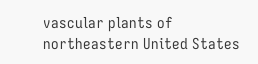vascular plants of northeastern United States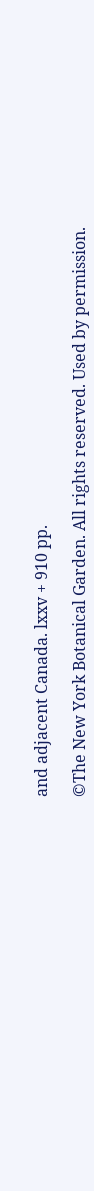and adjacent Canada. lxxv + 910 pp.

©The New York Botanical Garden. All rights reserved. Used by permission.